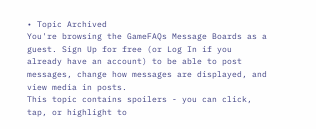• Topic Archived
You're browsing the GameFAQs Message Boards as a guest. Sign Up for free (or Log In if you already have an account) to be able to post messages, change how messages are displayed, and view media in posts.
This topic contains spoilers - you can click, tap, or highlight to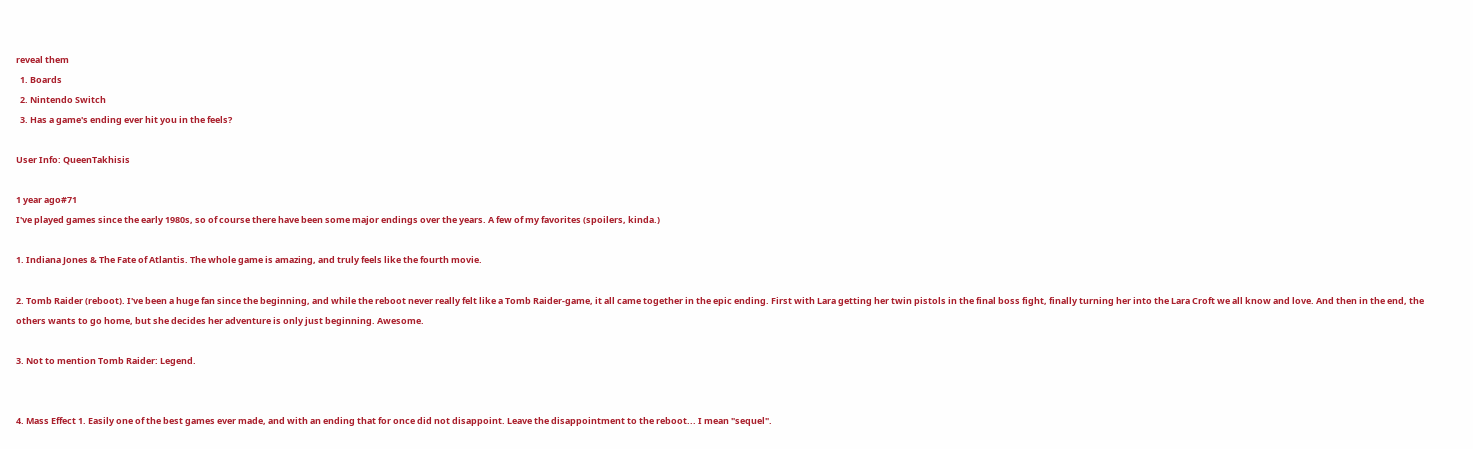reveal them
  1. Boards
  2. Nintendo Switch
  3. Has a game's ending ever hit you in the feels?

User Info: QueenTakhisis

1 year ago#71
I've played games since the early 1980s, so of course there have been some major endings over the years. A few of my favorites (spoilers, kinda.)

1. Indiana Jones & The Fate of Atlantis. The whole game is amazing, and truly feels like the fourth movie.

2. Tomb Raider (reboot). I've been a huge fan since the beginning, and while the reboot never really felt like a Tomb Raider-game, it all came together in the epic ending. First with Lara getting her twin pistols in the final boss fight, finally turning her into the Lara Croft we all know and love. And then in the end, the others wants to go home, but she decides her adventure is only just beginning. Awesome.

3. Not to mention Tomb Raider: Legend.


4. Mass Effect 1. Easily one of the best games ever made, and with an ending that for once did not disappoint. Leave the disappointment to the reboot... I mean "sequel".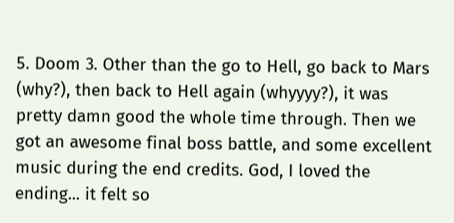5. Doom 3. Other than the go to Hell, go back to Mars (why?), then back to Hell again (whyyyy?), it was pretty damn good the whole time through. Then we got an awesome final boss battle, and some excellent music during the end credits. God, I loved the ending... it felt so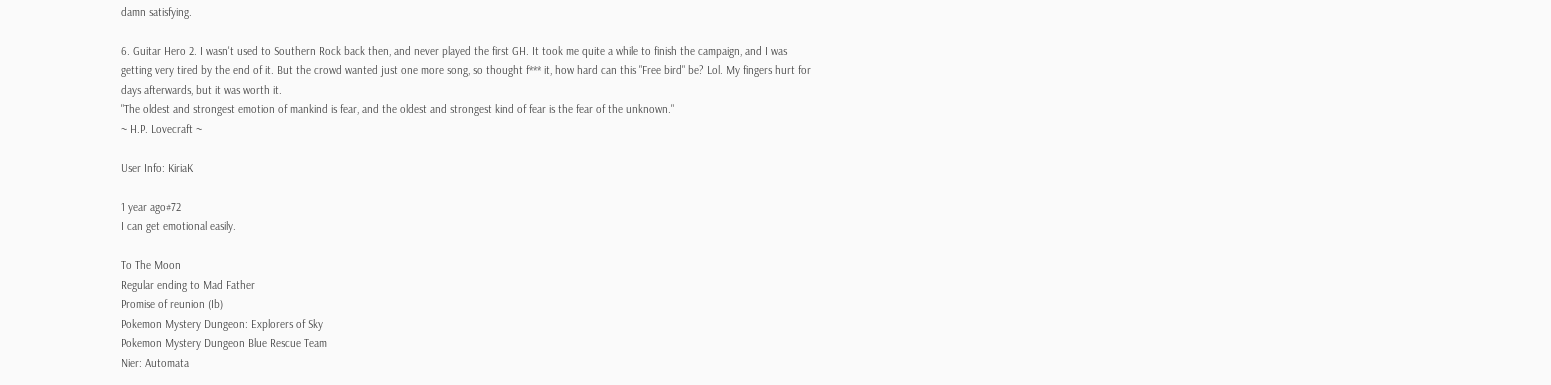damn satisfying.

6. Guitar Hero 2. I wasn't used to Southern Rock back then, and never played the first GH. It took me quite a while to finish the campaign, and I was getting very tired by the end of it. But the crowd wanted just one more song, so thought f*** it, how hard can this "Free bird" be? Lol. My fingers hurt for days afterwards, but it was worth it.
"The oldest and strongest emotion of mankind is fear, and the oldest and strongest kind of fear is the fear of the unknown."
~ H.P. Lovecraft ~

User Info: KiriaK

1 year ago#72
I can get emotional easily.

To The Moon
Regular ending to Mad Father
Promise of reunion (Ib)
Pokemon Mystery Dungeon: Explorers of Sky
Pokemon Mystery Dungeon Blue Rescue Team
Nier: Automata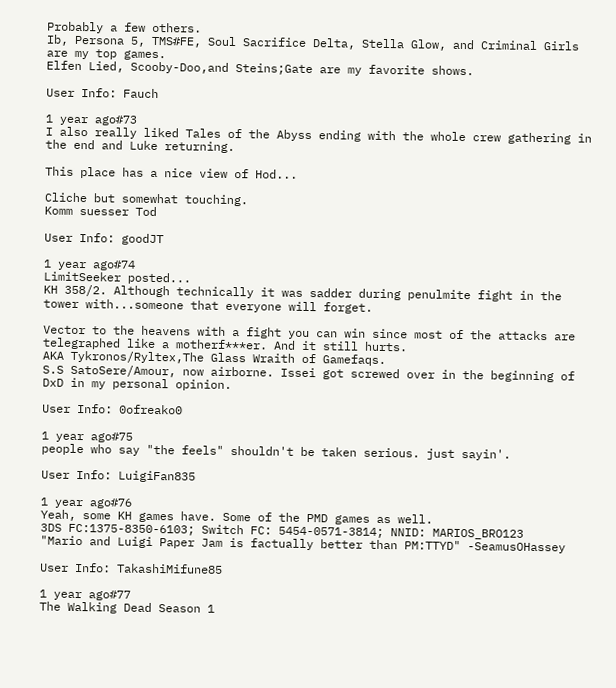Probably a few others.
Ib, Persona 5, TMS#FE, Soul Sacrifice Delta, Stella Glow, and Criminal Girls are my top games.
Elfen Lied, Scooby-Doo,and Steins;Gate are my favorite shows.

User Info: Fauch

1 year ago#73
I also really liked Tales of the Abyss ending with the whole crew gathering in the end and Luke returning.

This place has a nice view of Hod...

Cliche but somewhat touching.
Komm suesser Tod

User Info: goodJT

1 year ago#74
LimitSeeker posted...
KH 358/2. Although technically it was sadder during penulmite fight in the tower with...someone that everyone will forget.

Vector to the heavens with a fight you can win since most of the attacks are telegraphed like a motherf***er. And it still hurts.
AKA Tykronos/Ryltex,The Glass Wraith of Gamefaqs.
S.S SatoSere/Amour, now airborne. Issei got screwed over in the beginning of DxD in my personal opinion.

User Info: 0ofreako0

1 year ago#75
people who say "the feels" shouldn't be taken serious. just sayin'.

User Info: LuigiFan835

1 year ago#76
Yeah, some KH games have. Some of the PMD games as well.
3DS FC:1375-8350-6103; Switch FC: 5454-0571-3814; NNID: MARIOS_BRO123
"Mario and Luigi Paper Jam is factually better than PM:TTYD" -SeamusOHassey

User Info: TakashiMifune85

1 year ago#77
The Walking Dead Season 1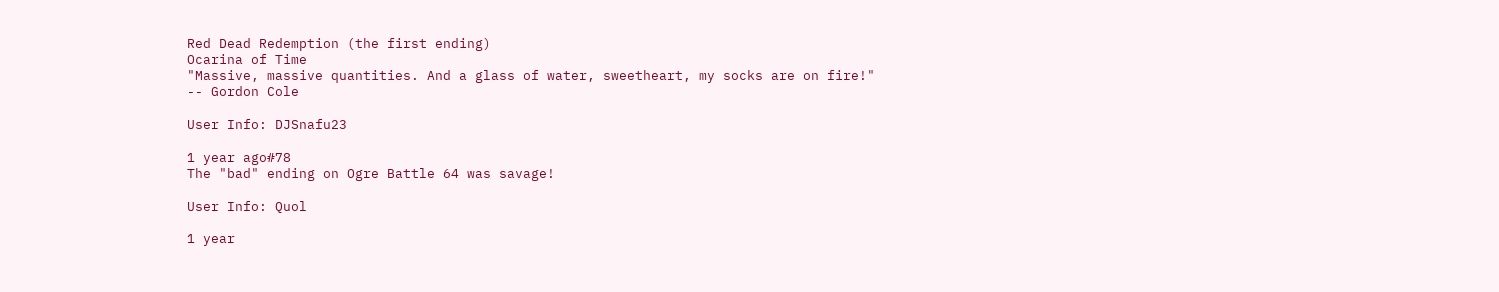Red Dead Redemption (the first ending)
Ocarina of Time
"Massive, massive quantities. And a glass of water, sweetheart, my socks are on fire!"
-- Gordon Cole

User Info: DJSnafu23

1 year ago#78
The "bad" ending on Ogre Battle 64 was savage!

User Info: Quol

1 year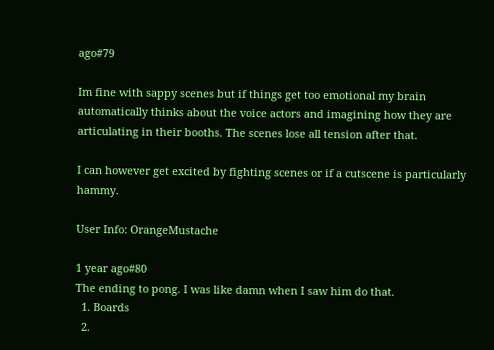ago#79

Im fine with sappy scenes but if things get too emotional my brain automatically thinks about the voice actors and imagining how they are articulating in their booths. The scenes lose all tension after that.

I can however get excited by fighting scenes or if a cutscene is particularly hammy.

User Info: OrangeMustache

1 year ago#80
The ending to pong. I was like damn when I saw him do that.
  1. Boards
  2.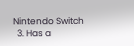Nintendo Switch
  3. Has a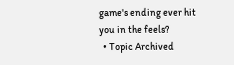game's ending ever hit you in the feels?
  • Topic Archived